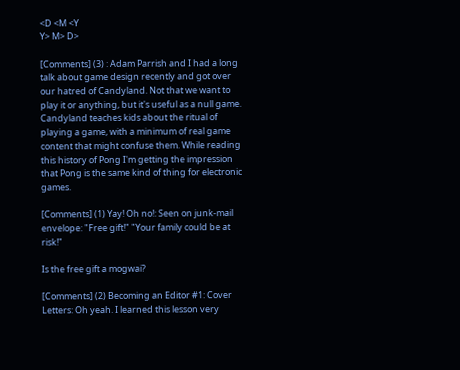<D <M <Y
Y> M> D>

[Comments] (3) : Adam Parrish and I had a long talk about game design recently and got over our hatred of Candyland. Not that we want to play it or anything, but it's useful as a null game. Candyland teaches kids about the ritual of playing a game, with a minimum of real game content that might confuse them. While reading this history of Pong I'm getting the impression that Pong is the same kind of thing for electronic games.

[Comments] (1) Yay! Oh no!: Seen on junk-mail envelope: "Free gift!" "Your family could be at risk!"

Is the free gift a mogwai?

[Comments] (2) Becoming an Editor #1: Cover Letters: Oh yeah. I learned this lesson very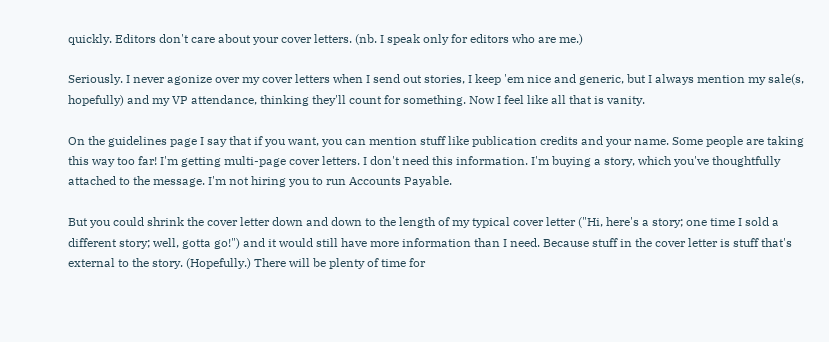quickly. Editors don't care about your cover letters. (nb. I speak only for editors who are me.)

Seriously. I never agonize over my cover letters when I send out stories, I keep 'em nice and generic, but I always mention my sale(s, hopefully) and my VP attendance, thinking they'll count for something. Now I feel like all that is vanity.

On the guidelines page I say that if you want, you can mention stuff like publication credits and your name. Some people are taking this way too far! I'm getting multi-page cover letters. I don't need this information. I'm buying a story, which you've thoughtfully attached to the message. I'm not hiring you to run Accounts Payable.

But you could shrink the cover letter down and down to the length of my typical cover letter ("Hi, here's a story; one time I sold a different story; well, gotta go!") and it would still have more information than I need. Because stuff in the cover letter is stuff that's external to the story. (Hopefully.) There will be plenty of time for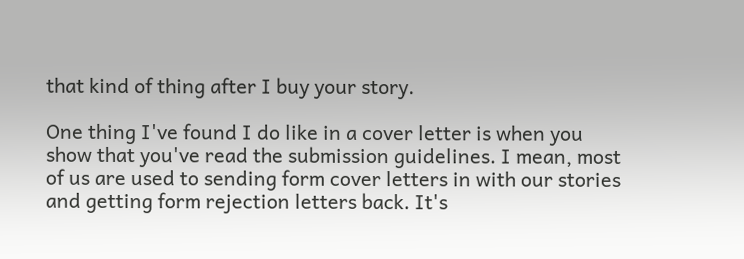that kind of thing after I buy your story.

One thing I've found I do like in a cover letter is when you show that you've read the submission guidelines. I mean, most of us are used to sending form cover letters in with our stories and getting form rejection letters back. It's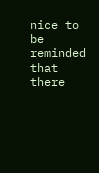nice to be reminded that there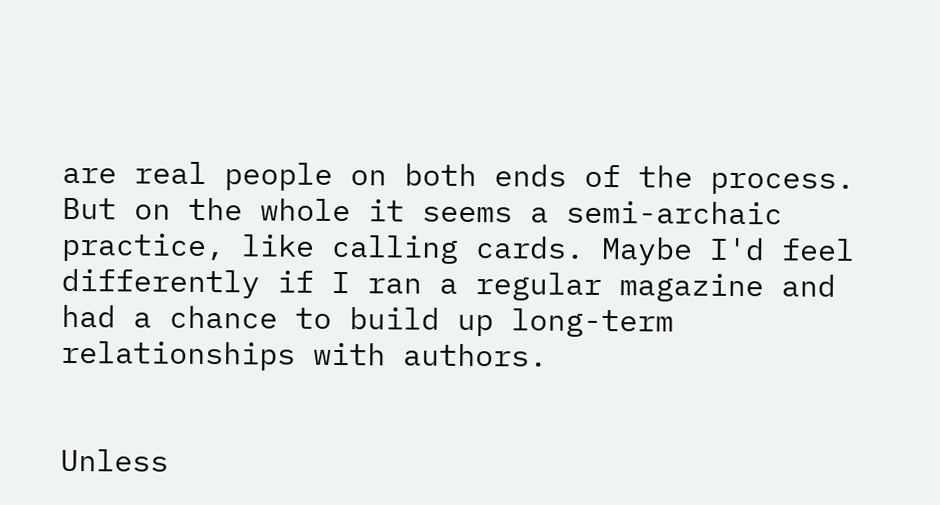are real people on both ends of the process. But on the whole it seems a semi-archaic practice, like calling cards. Maybe I'd feel differently if I ran a regular magazine and had a chance to build up long-term relationships with authors.


Unless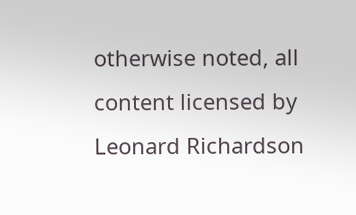otherwise noted, all content licensed by Leonard Richardson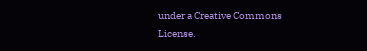under a Creative Commons License.